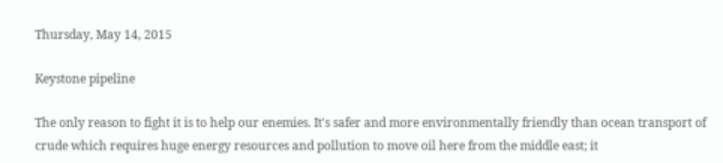Thursday, May 14, 2015

Keystone pipeline

The only reason to fight it is to help our enemies. It's safer and more environmentally friendly than ocean transport of crude which requires huge energy resources and pollution to move oil here from the middle east; it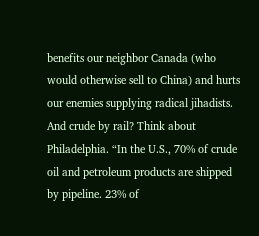benefits our neighbor Canada (who would otherwise sell to China) and hurts our enemies supplying radical jihadists. And crude by rail? Think about Philadelphia. “In the U.S., 70% of crude oil and petroleum products are shipped by pipeline. 23% of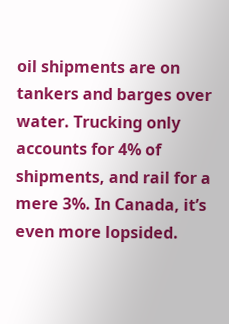oil shipments are on tankers and barges over water. Trucking only accounts for 4% of shipments, and rail for a mere 3%. In Canada, it’s even more lopsided.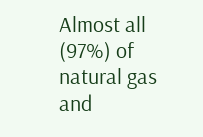Almost all (97%) of natural gas and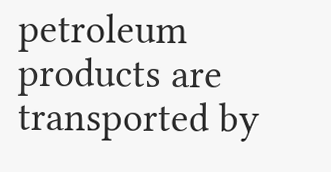petroleum products are transported by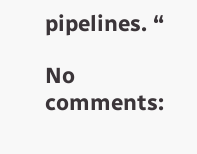pipelines. “

No comments: